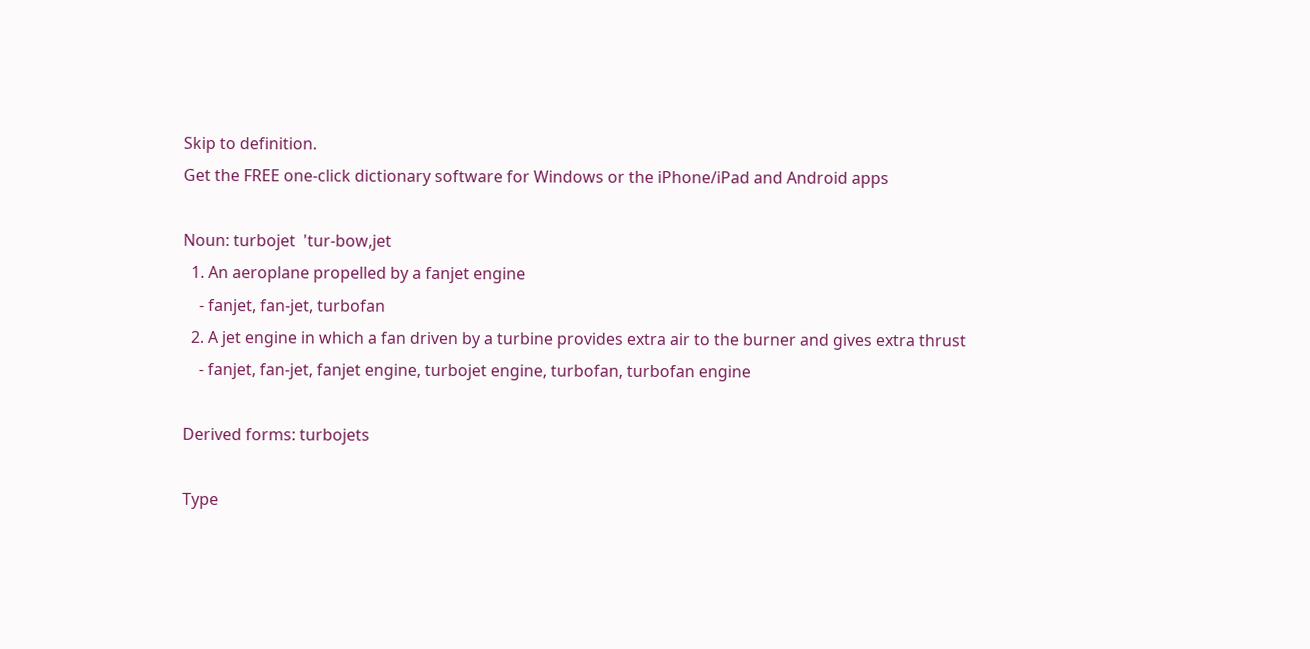Skip to definition.
Get the FREE one-click dictionary software for Windows or the iPhone/iPad and Android apps

Noun: turbojet  'tur-bow,jet
  1. An aeroplane propelled by a fanjet engine
    - fanjet, fan-jet, turbofan
  2. A jet engine in which a fan driven by a turbine provides extra air to the burner and gives extra thrust
    - fanjet, fan-jet, fanjet engine, turbojet engine, turbofan, turbofan engine

Derived forms: turbojets

Type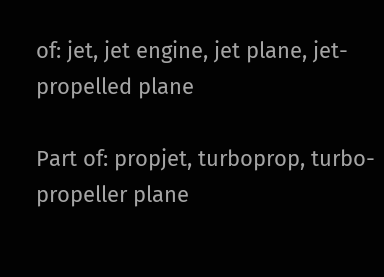of: jet, jet engine, jet plane, jet-propelled plane

Part of: propjet, turboprop, turbo-propeller plane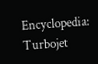Encyclopedia: Turbojet